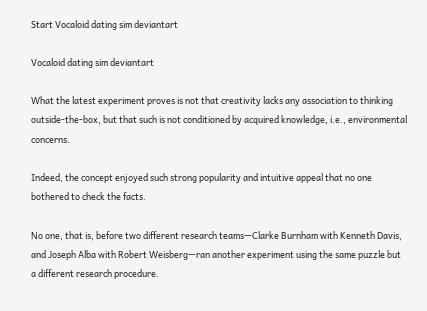Start Vocaloid dating sim deviantart

Vocaloid dating sim deviantart

What the latest experiment proves is not that creativity lacks any association to thinking outside-the-box, but that such is not conditioned by acquired knowledge, i.e., environmental concerns.

Indeed, the concept enjoyed such strong popularity and intuitive appeal that no one bothered to check the facts.

No one, that is, before two different research teams—Clarke Burnham with Kenneth Davis, and Joseph Alba with Robert Weisberg—ran another experiment using the same puzzle but a different research procedure.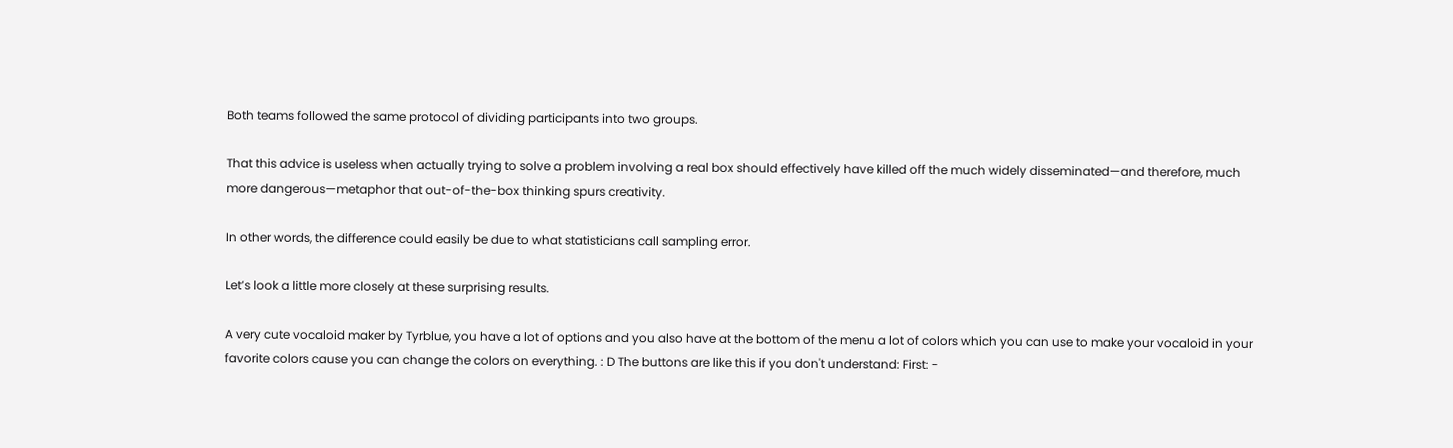Both teams followed the same protocol of dividing participants into two groups.

That this advice is useless when actually trying to solve a problem involving a real box should effectively have killed off the much widely disseminated—and therefore, much more dangerous—metaphor that out-of-the-box thinking spurs creativity.

In other words, the difference could easily be due to what statisticians call sampling error.

Let’s look a little more closely at these surprising results.

A very cute vocaloid maker by Tyrblue, you have a lot of options and you also have at the bottom of the menu a lot of colors which you can use to make your vocaloid in your favorite colors cause you can change the colors on everything. : D The buttons are like this if you don't understand: First: -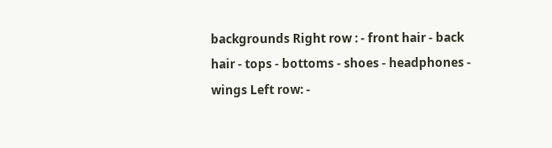backgrounds Right row : - front hair - back hair - tops - bottoms - shoes - headphones - wings Left row: -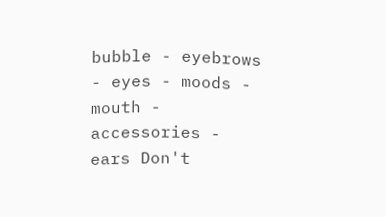bubble - eyebrows - eyes - moods - mouth - accessories - ears Don't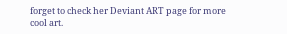forget to check her Deviant ART page for more cool art.